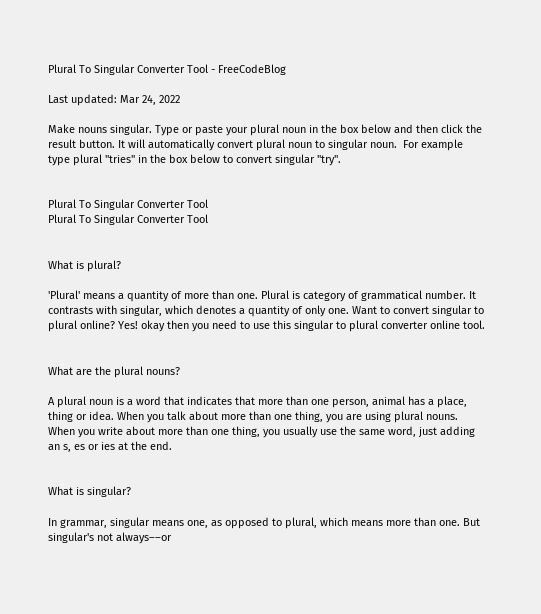Plural To Singular Converter Tool - FreeCodeBlog

Last updated: Mar 24, 2022

Make nouns singular. Type or paste your plural noun in the box below and then click the result button. It will automatically convert plural noun to singular noun.  For example type plural "tries" in the box below to convert singular "try".


Plural To Singular Converter Tool
Plural To Singular Converter Tool


What is plural?

'Plural' means a quantity of more than one. Plural is category of grammatical number. It contrasts with singular, which denotes a quantity of only one. Want to convert singular to plural online? Yes! okay then you need to use this singular to plural converter online tool.


What are the plural nouns?

A plural noun is a word that indicates that more than one person, animal has a place, thing or idea. When you talk about more than one thing, you are using plural nouns. When you write about more than one thing, you usually use the same word, just adding an s, es or ies at the end.


What is singular?

In grammar, singular means one, as opposed to plural, which means more than one. But singular's not always––or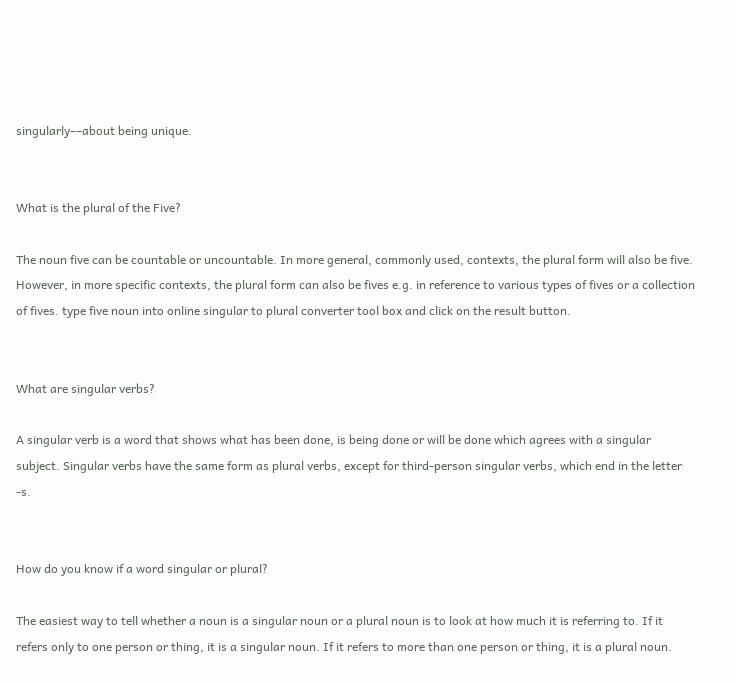singularly––about being unique.


What is the plural of the Five?

The noun five can be countable or uncountable. In more general, commonly used, contexts, the plural form will also be five. However, in more specific contexts, the plural form can also be fives e.g. in reference to various types of fives or a collection of fives. type five noun into online singular to plural converter tool box and click on the result button.


What are singular verbs?

A singular verb is a word that shows what has been done, is being done or will be done which agrees with a singular subject. Singular verbs have the same form as plural verbs, except for third-person singular verbs, which end in the letter -s.


How do you know if a word singular or plural?

The easiest way to tell whether a noun is a singular noun or a plural noun is to look at how much it is referring to. If it refers only to one person or thing, it is a singular noun. If it refers to more than one person or thing, it is a plural noun.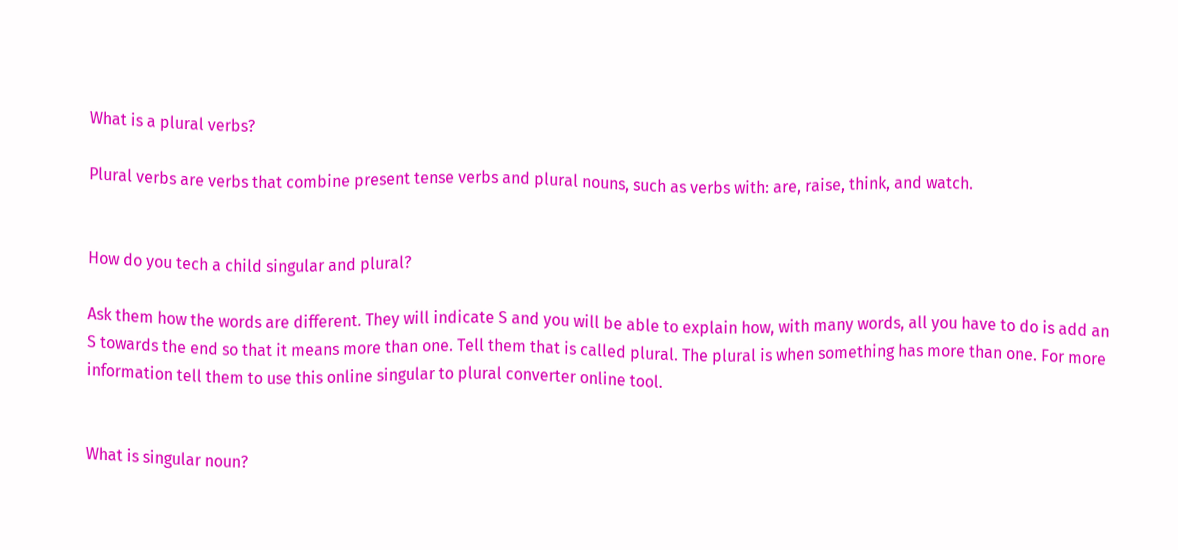What is a plural verbs?

Plural verbs are verbs that combine present tense verbs and plural nouns, such as verbs with: are, raise, think, and watch.


How do you tech a child singular and plural?

Ask them how the words are different. They will indicate S and you will be able to explain how, with many words, all you have to do is add an S towards the end so that it means more than one. Tell them that is called plural. The plural is when something has more than one. For more information tell them to use this online singular to plural converter online tool.


What is singular noun?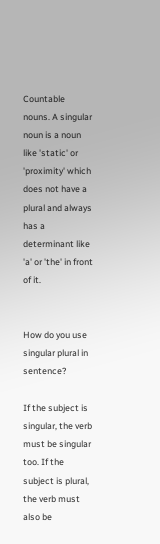Countable nouns. A singular noun is a noun like 'static' or 'proximity' which does not have a plural and always has a determinant like 'a' or 'the' in front of it.


How do you use singular plural in sentence?

If the subject is singular, the verb must be singular too. If the subject is plural, the verb must also be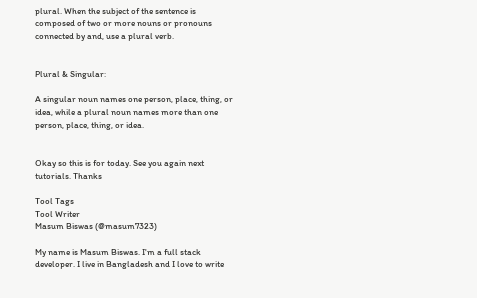plural. When the subject of the sentence is composed of two or more nouns or pronouns connected by and, use a plural verb.


Plural & Singular:

A singular noun names one person, place, thing, or idea, while a plural noun names more than one person, place, thing, or idea.


Okay so this is for today. See you again next tutorials. Thanks

Tool Tags
Tool Writer
Masum Biswas (@masum7323)

My name is Masum Biswas. I'm a full stack developer. I live in Bangladesh and I love to write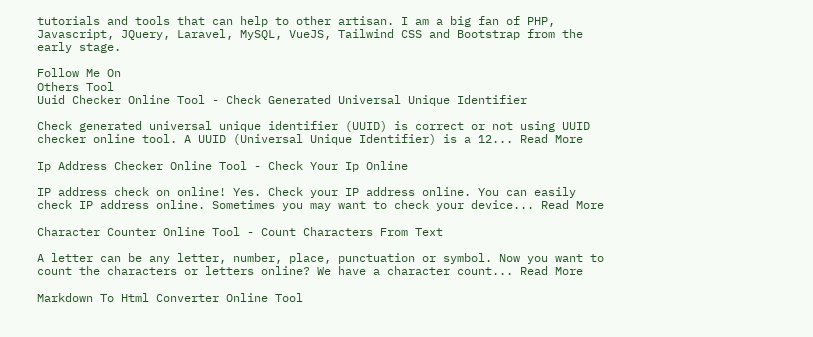tutorials and tools that can help to other artisan. I am a big fan of PHP, Javascript, JQuery, Laravel, MySQL, VueJS, Tailwind CSS and Bootstrap from the early stage.

Follow Me On
Others Tool
Uuid Checker Online Tool - Check Generated Universal Unique Identifier

Check generated universal unique identifier (UUID) is correct or not using UUID checker online tool. A UUID (Universal Unique Identifier) is a 12... Read More

Ip Address Checker Online Tool - Check Your Ip Online

IP address check on online! Yes. Check your IP address online. You can easily check IP address online. Sometimes you may want to check your device... Read More

Character Counter Online Tool - Count Characters From Text

A letter can be any letter, number, place, punctuation or symbol. Now you want to count the characters or letters online? We have a character count... Read More

Markdown To Html Converter Online Tool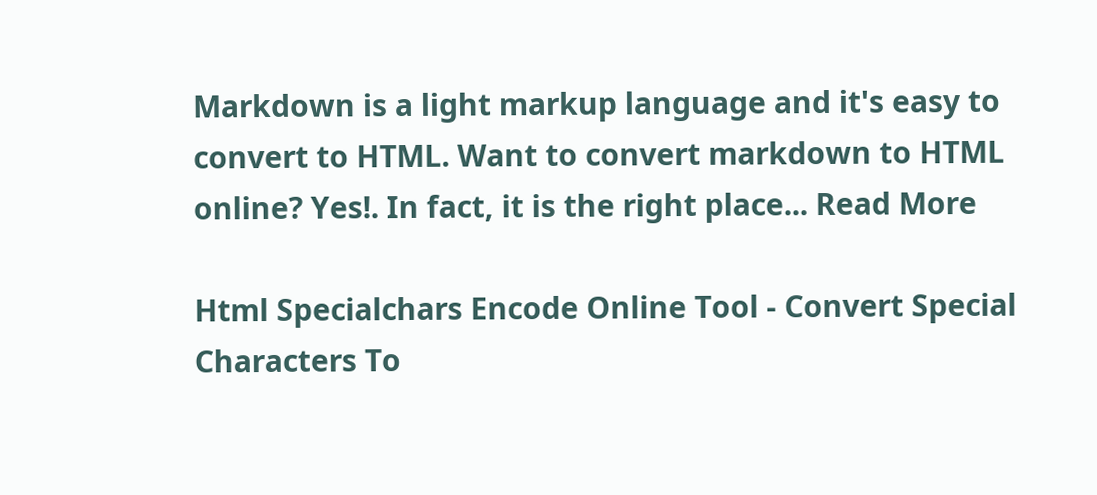Markdown is a light markup language and it's easy to convert to HTML. Want to convert markdown to HTML online? Yes!. In fact, it is the right place... Read More

Html Specialchars Encode Online Tool - Convert Special Characters To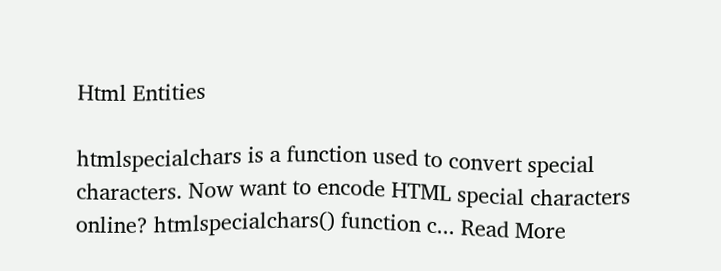Html Entities

htmlspecialchars is a function used to convert special characters. Now want to encode HTML special characters online? htmlspecialchars() function c... Read More